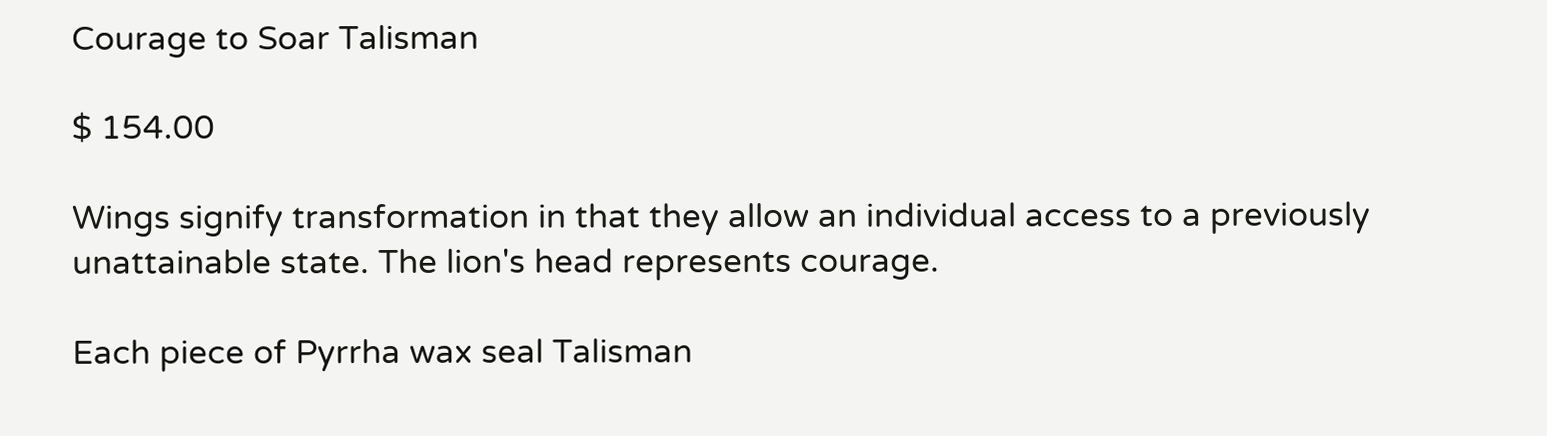Courage to Soar Talisman

$ 154.00

Wings signify transformation in that they allow an individual access to a previously unattainable state. The lion's head represents courage.

Each piece of Pyrrha wax seal Talisman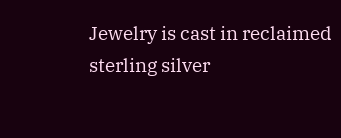Jewelry is cast in reclaimed sterling silver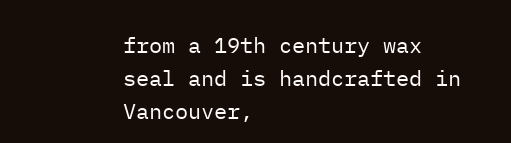from a 19th century wax seal and is handcrafted in Vancouver,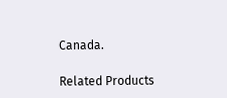Canada.

Related Products